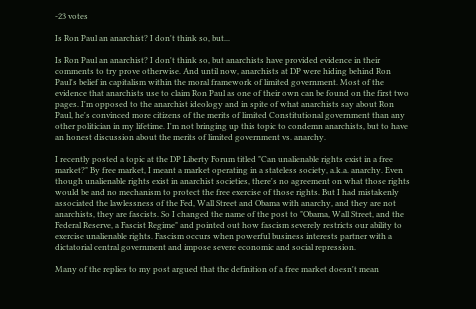-23 votes

Is Ron Paul an anarchist? I don't think so, but...

Is Ron Paul an anarchist? I don't think so, but anarchists have provided evidence in their comments to try prove otherwise. And until now, anarchists at DP were hiding behind Ron Paul's belief in capitalism within the moral framework of limited government. Most of the evidence that anarchists use to claim Ron Paul as one of their own can be found on the first two pages. I'm opposed to the anarchist ideology and in spite of what anarchists say about Ron Paul, he's convinced more citizens of the merits of limited Constitutional government than any other politician in my lifetime. I'm not bringing up this topic to condemn anarchists, but to have an honest discussion about the merits of limited government vs. anarchy.

I recently posted a topic at the DP Liberty Forum titled "Can unalienable rights exist in a free market?" By free market, I meant a market operating in a stateless society, a.k.a. anarchy. Even though unalienable rights exist in anarchist societies, there's no agreement on what those rights would be and no mechanism to protect the free exercise of those rights. But I had mistakenly associated the lawlessness of the Fed, Wall Street and Obama with anarchy, and they are not anarchists, they are fascists. So I changed the name of the post to "Obama, Wall Street, and the Federal Reserve, a Fascist Regime" and pointed out how fascism severely restricts our ability to exercise unalienable rights. Fascism occurs when powerful business interests partner with a dictatorial central government and impose severe economic and social repression.

Many of the replies to my post argued that the definition of a free market doesn't mean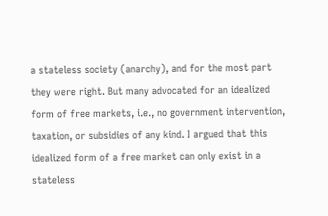a stateless society (anarchy), and for the most part they were right. But many advocated for an idealized form of free markets, i.e., no government intervention, taxation, or subsidies of any kind. I argued that this idealized form of a free market can only exist in a stateless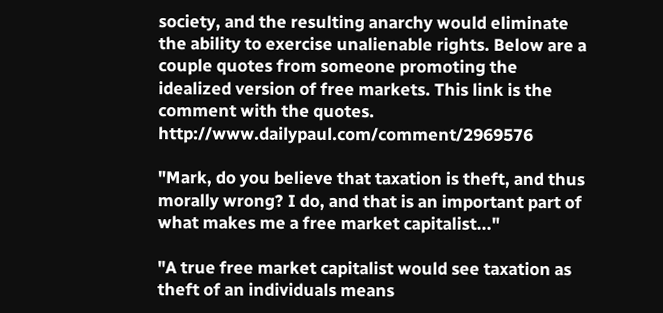society, and the resulting anarchy would eliminate the ability to exercise unalienable rights. Below are a couple quotes from someone promoting the idealized version of free markets. This link is the comment with the quotes. http://www.dailypaul.com/comment/2969576

"Mark, do you believe that taxation is theft, and thus morally wrong? I do, and that is an important part of what makes me a free market capitalist..."

"A true free market capitalist would see taxation as theft of an individuals means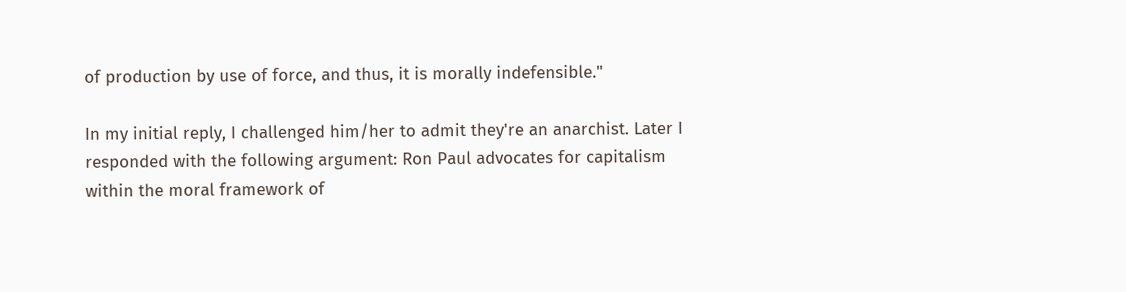of production by use of force, and thus, it is morally indefensible."

In my initial reply, I challenged him/her to admit they're an anarchist. Later I responded with the following argument: Ron Paul advocates for capitalism within the moral framework of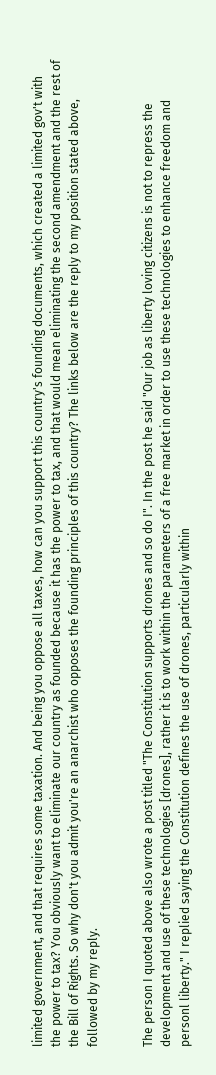limited government, and that requires some taxation. And being you oppose all taxes, how can you support this country's founding documents, which created a limited gov't with the power to tax? You obviously want to eliminate our country as founded because it has the power to tax, and that would mean eliminating the second amendment and the rest of the Bill of Rights. So why don't you admit you're an anarchist who opposes the founding principles of this country? The links below are the reply to my position stated above, followed by my reply.


The person I quoted above also wrote a post titled "The Constitution supports drones and so do I". In the post he said "Our job as liberty loving citizens is not to repress the development and use of these technologies [drones], rather it is to work within the parameters of a free market in order to use these technologies to enhance freedom and personl liberty." I replied saying the Constitution defines the use of drones, particularly within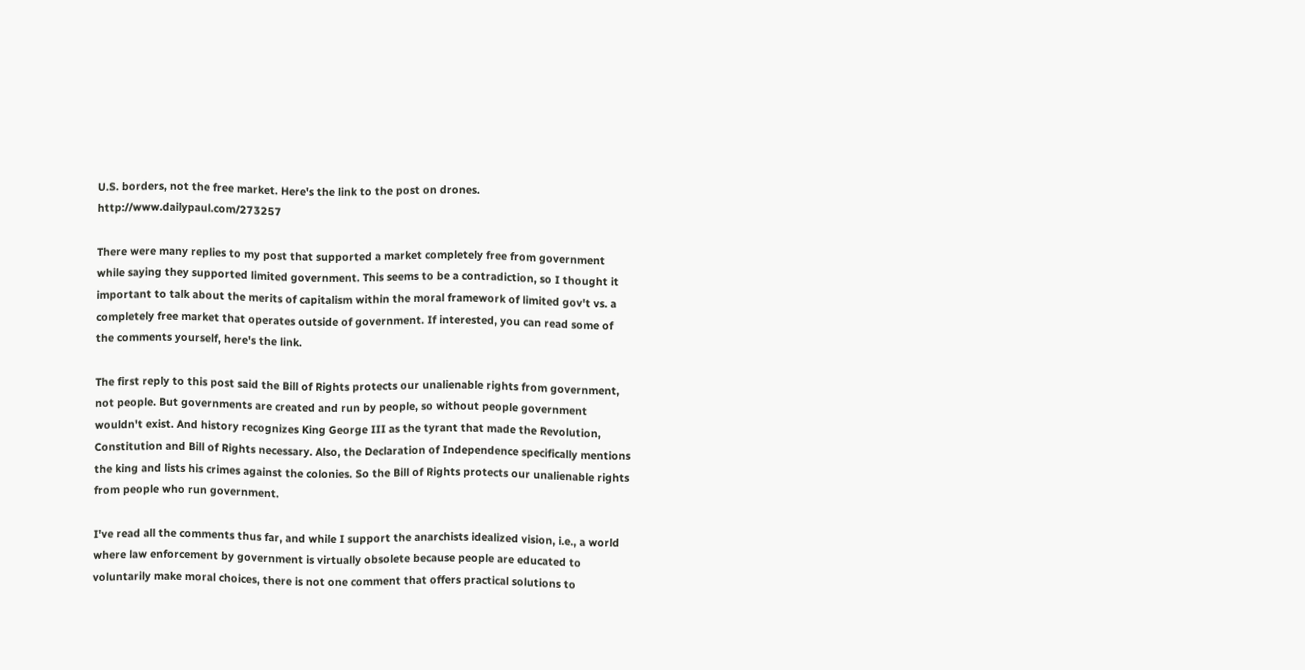U.S. borders, not the free market. Here's the link to the post on drones. http://www.dailypaul.com/273257

There were many replies to my post that supported a market completely free from government while saying they supported limited government. This seems to be a contradiction, so I thought it important to talk about the merits of capitalism within the moral framework of limited gov't vs. a completely free market that operates outside of government. If interested, you can read some of the comments yourself, here's the link.

The first reply to this post said the Bill of Rights protects our unalienable rights from government, not people. But governments are created and run by people, so without people government wouldn't exist. And history recognizes King George III as the tyrant that made the Revolution, Constitution and Bill of Rights necessary. Also, the Declaration of Independence specifically mentions the king and lists his crimes against the colonies. So the Bill of Rights protects our unalienable rights from people who run government.

I've read all the comments thus far, and while I support the anarchists idealized vision, i.e., a world where law enforcement by government is virtually obsolete because people are educated to voluntarily make moral choices, there is not one comment that offers practical solutions to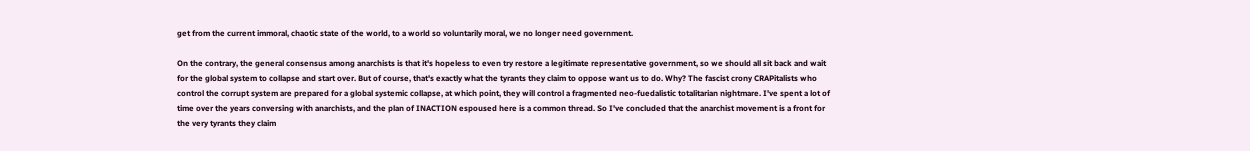get from the current immoral, chaotic state of the world, to a world so voluntarily moral, we no longer need government.

On the contrary, the general consensus among anarchists is that it's hopeless to even try restore a legitimate representative government, so we should all sit back and wait for the global system to collapse and start over. But of course, that's exactly what the tyrants they claim to oppose want us to do. Why? The fascist crony CRAPitalists who control the corrupt system are prepared for a global systemic collapse, at which point, they will control a fragmented neo-fuedalistic totalitarian nightmare. I've spent a lot of time over the years conversing with anarchists, and the plan of INACTION espoused here is a common thread. So I've concluded that the anarchist movement is a front for the very tyrants they claim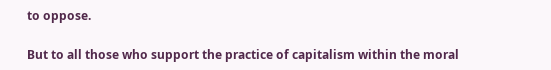to oppose.

But to all those who support the practice of capitalism within the moral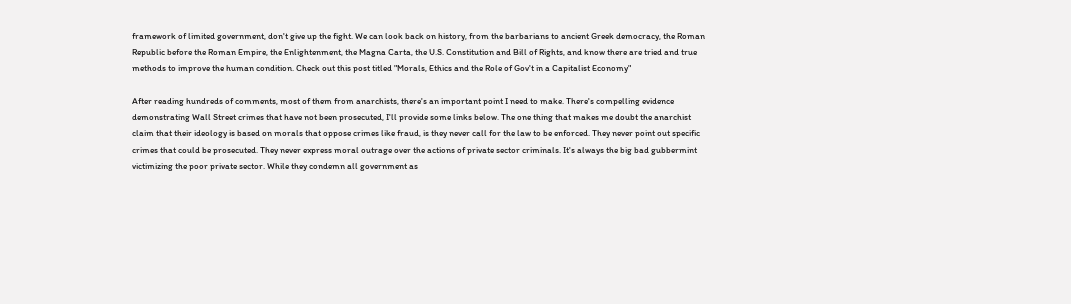framework of limited government, don't give up the fight. We can look back on history, from the barbarians to ancient Greek democracy, the Roman Republic before the Roman Empire, the Enlightenment, the Magna Carta, the U.S. Constitution and Bill of Rights, and know there are tried and true methods to improve the human condition. Check out this post titled "Morals, Ethics and the Role of Gov't in a Capitalist Economy"

After reading hundreds of comments, most of them from anarchists, there's an important point I need to make. There's compelling evidence demonstrating Wall Street crimes that have not been prosecuted, I'll provide some links below. The one thing that makes me doubt the anarchist claim that their ideology is based on morals that oppose crimes like fraud, is they never call for the law to be enforced. They never point out specific crimes that could be prosecuted. They never express moral outrage over the actions of private sector criminals. It's always the big bad gubbermint victimizing the poor private sector. While they condemn all government as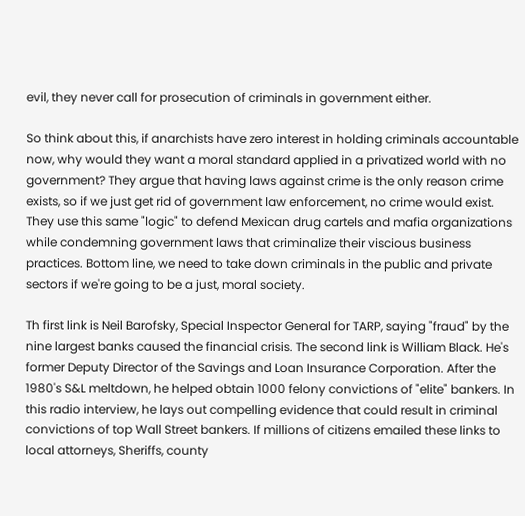evil, they never call for prosecution of criminals in government either.

So think about this, if anarchists have zero interest in holding criminals accountable now, why would they want a moral standard applied in a privatized world with no government? They argue that having laws against crime is the only reason crime exists, so if we just get rid of government law enforcement, no crime would exist. They use this same "logic" to defend Mexican drug cartels and mafia organizations while condemning government laws that criminalize their viscious business practices. Bottom line, we need to take down criminals in the public and private sectors if we're going to be a just, moral society.

Th first link is Neil Barofsky, Special Inspector General for TARP, saying "fraud" by the nine largest banks caused the financial crisis. The second link is William Black. He's former Deputy Director of the Savings and Loan Insurance Corporation. After the 1980's S&L meltdown, he helped obtain 1000 felony convictions of "elite" bankers. In this radio interview, he lays out compelling evidence that could result in criminal convictions of top Wall Street bankers. If millions of citizens emailed these links to local attorneys, Sheriffs, county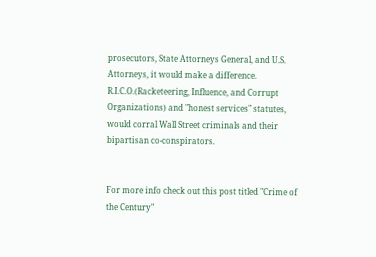prosecutors, State Attorneys General, and U.S. Attorneys, it would make a difference. R.I.C.O.(Racketeering, Influence, and Corrupt Organizations) and "honest services" statutes, would corral Wall Street criminals and their bipartisan co-conspirators.


For more info check out this post titled "Crime of the Century"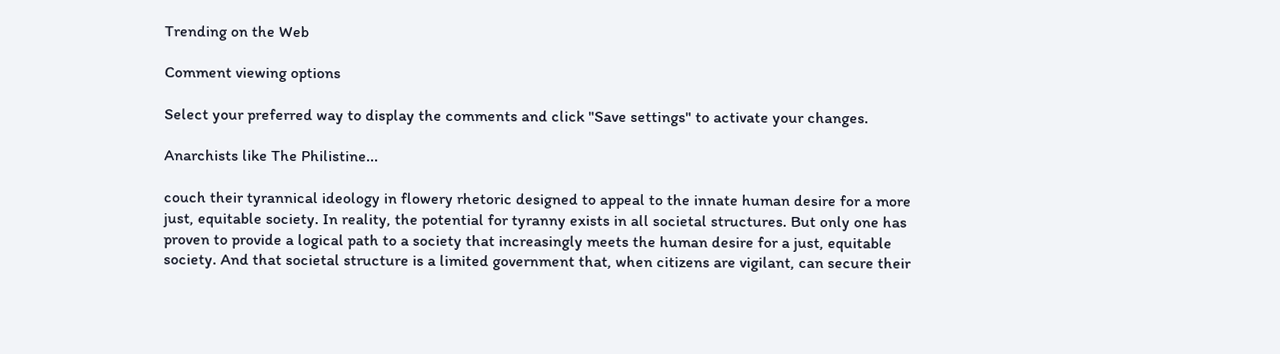Trending on the Web

Comment viewing options

Select your preferred way to display the comments and click "Save settings" to activate your changes.

Anarchists like The Philistine...

couch their tyrannical ideology in flowery rhetoric designed to appeal to the innate human desire for a more just, equitable society. In reality, the potential for tyranny exists in all societal structures. But only one has proven to provide a logical path to a society that increasingly meets the human desire for a just, equitable society. And that societal structure is a limited government that, when citizens are vigilant, can secure their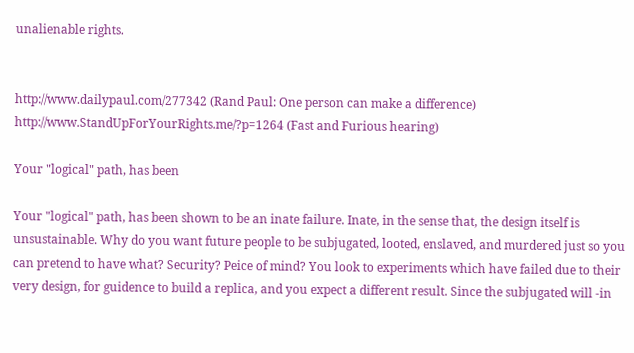unalienable rights.


http://www.dailypaul.com/277342 (Rand Paul: One person can make a difference)
http://www.StandUpForYourRights.me/?p=1264 (Fast and Furious hearing)

Your "logical" path, has been

Your "logical" path, has been shown to be an inate failure. Inate, in the sense that, the design itself is unsustainable. Why do you want future people to be subjugated, looted, enslaved, and murdered just so you can pretend to have what? Security? Peice of mind? You look to experiments which have failed due to their very design, for guidence to build a replica, and you expect a different result. Since the subjugated will -in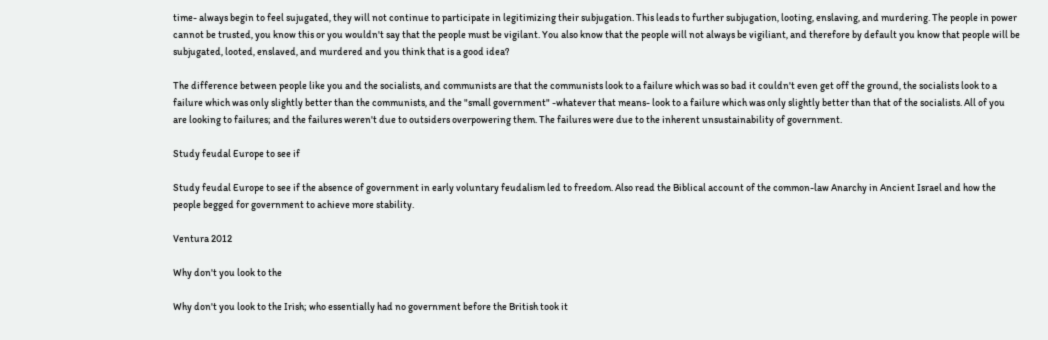time- always begin to feel sujugated, they will not continue to participate in legitimizing their subjugation. This leads to further subjugation, looting, enslaving, and murdering. The people in power cannot be trusted, you know this or you wouldn't say that the people must be vigilant. You also know that the people will not always be vigiliant, and therefore by default you know that people will be subjugated, looted, enslaved, and murdered and you think that is a good idea?

The difference between people like you and the socialists, and communists are that the communists look to a failure which was so bad it couldn't even get off the ground, the socialists look to a failure which was only slightly better than the communists, and the "small government" -whatever that means- look to a failure which was only slightly better than that of the socialists. All of you are looking to failures; and the failures weren't due to outsiders overpowering them. The failures were due to the inherent unsustainability of government.

Study feudal Europe to see if

Study feudal Europe to see if the absence of government in early voluntary feudalism led to freedom. Also read the Biblical account of the common-law Anarchy in Ancient Israel and how the people begged for government to achieve more stability.

Ventura 2012

Why don't you look to the

Why don't you look to the Irish; who essentially had no government before the British took it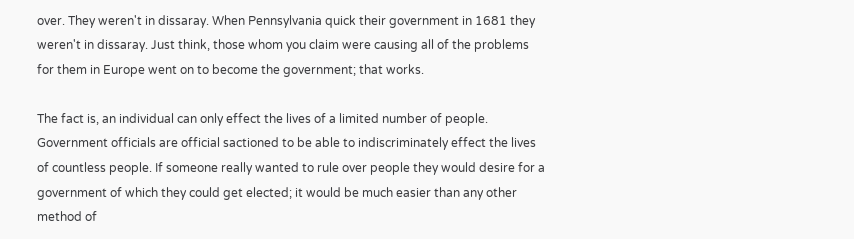over. They weren't in dissaray. When Pennsylvania quick their government in 1681 they weren't in dissaray. Just think, those whom you claim were causing all of the problems for them in Europe went on to become the government; that works.

The fact is, an individual can only effect the lives of a limited number of people. Government officials are official sactioned to be able to indiscriminately effect the lives of countless people. If someone really wanted to rule over people they would desire for a government of which they could get elected; it would be much easier than any other method of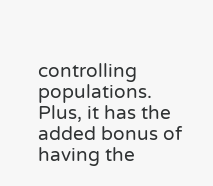controlling populations. Plus, it has the added bonus of having the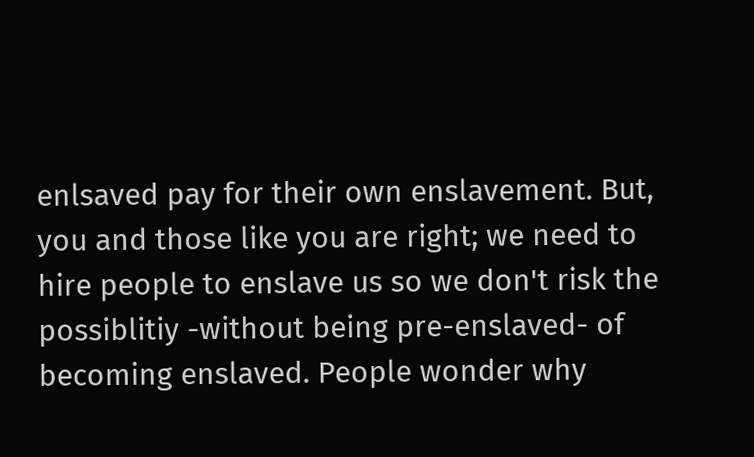enlsaved pay for their own enslavement. But, you and those like you are right; we need to hire people to enslave us so we don't risk the possiblitiy -without being pre-enslaved- of becoming enslaved. People wonder why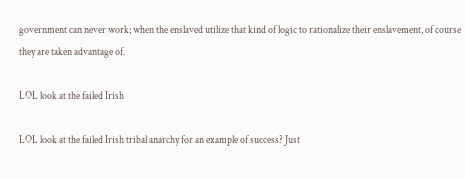government can never work; when the enslaved utilize that kind of logic to rationalize their enslavement, of course they are taken advantage of.

LOL look at the failed Irish

LOL look at the failed Irish tribal anarchy for an example of success? Just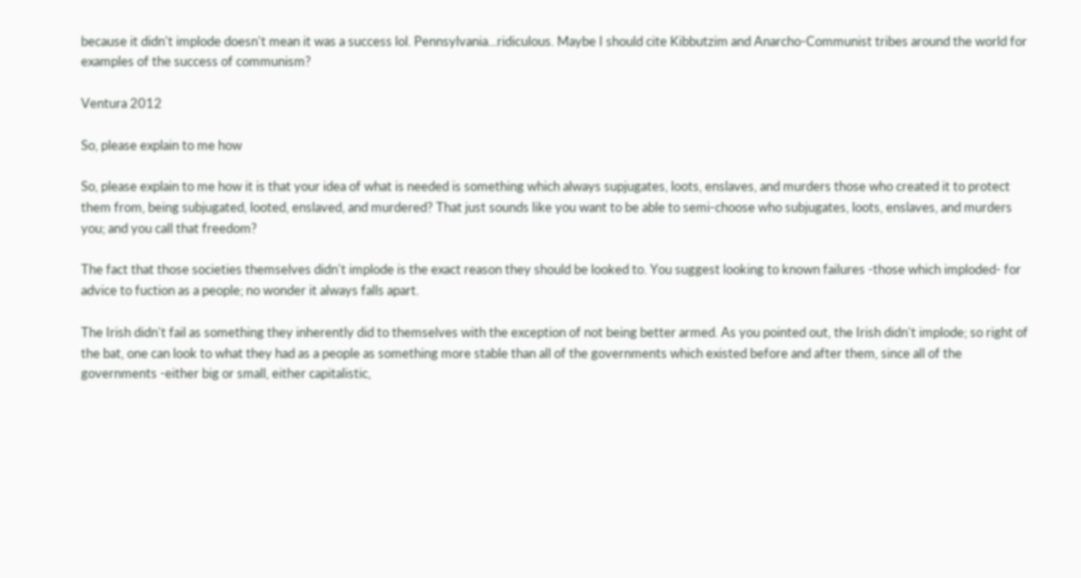because it didn't implode doesn't mean it was a success lol. Pennsylvania...ridiculous. Maybe I should cite Kibbutzim and Anarcho-Communist tribes around the world for examples of the success of communism?

Ventura 2012

So, please explain to me how

So, please explain to me how it is that your idea of what is needed is something which always supjugates, loots, enslaves, and murders those who created it to protect them from, being subjugated, looted, enslaved, and murdered? That just sounds like you want to be able to semi-choose who subjugates, loots, enslaves, and murders you; and you call that freedom?

The fact that those societies themselves didn't implode is the exact reason they should be looked to. You suggest looking to known failures -those which imploded- for advice to fuction as a people; no wonder it always falls apart.

The Irish didn't fail as something they inherently did to themselves with the exception of not being better armed. As you pointed out, the Irish didn't implode; so right of the bat, one can look to what they had as a people as something more stable than all of the governments which existed before and after them, since all of the governments -either big or small, either capitalistic,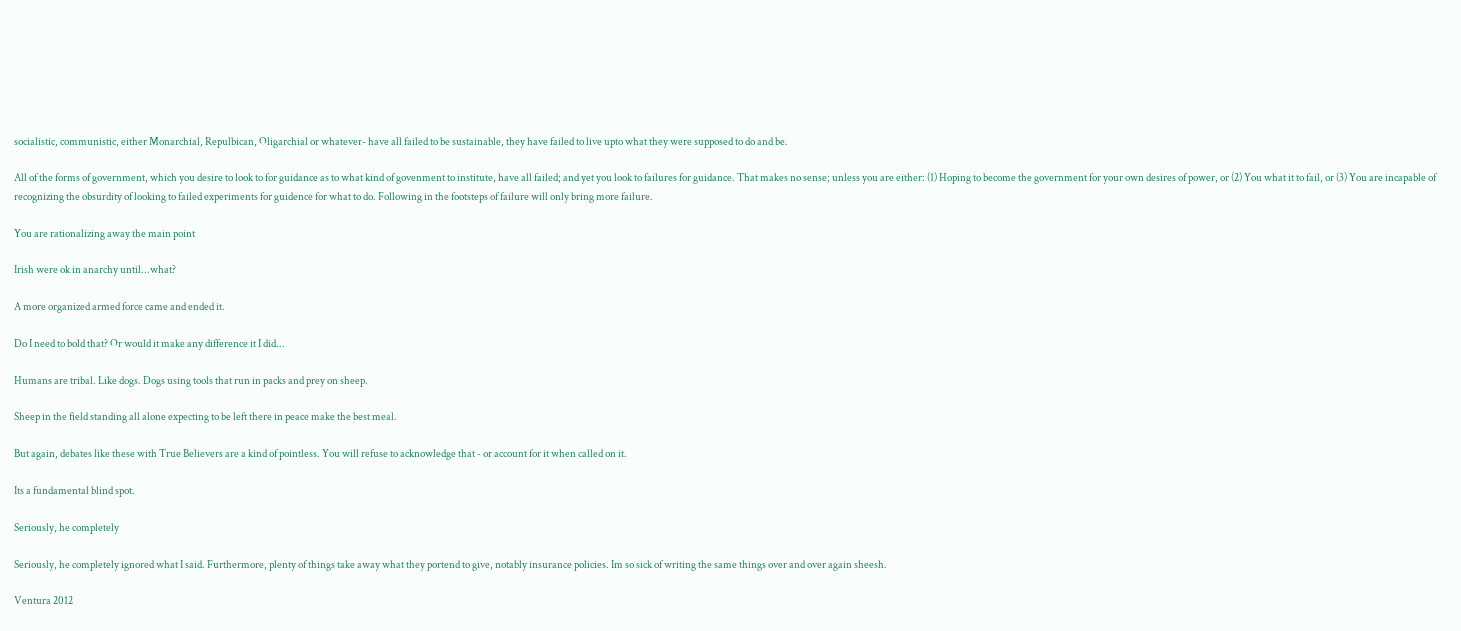socialistic, communistic, either Monarchial, Repulbican, Oligarchial or whatever- have all failed to be sustainable, they have failed to live upto what they were supposed to do and be.

All of the forms of government, which you desire to look to for guidance as to what kind of govenment to institute, have all failed; and yet you look to failures for guidance. That makes no sense; unless you are either: (1) Hoping to become the government for your own desires of power, or (2) You what it to fail, or (3) You are incapable of recognizing the obsurdity of looking to failed experiments for guidence for what to do. Following in the footsteps of failure will only bring more failure.

You are rationalizing away the main point

Irish were ok in anarchy until...what?

A more organized armed force came and ended it.

Do I need to bold that? Or would it make any difference it I did...

Humans are tribal. Like dogs. Dogs using tools that run in packs and prey on sheep.

Sheep in the field standing all alone expecting to be left there in peace make the best meal.

But again, debates like these with True Believers are a kind of pointless. You will refuse to acknowledge that - or account for it when called on it.

Its a fundamental blind spot.

Seriously, he completely

Seriously, he completely ignored what I said. Furthermore, plenty of things take away what they portend to give, notably insurance policies. Im so sick of writing the same things over and over again sheesh.

Ventura 2012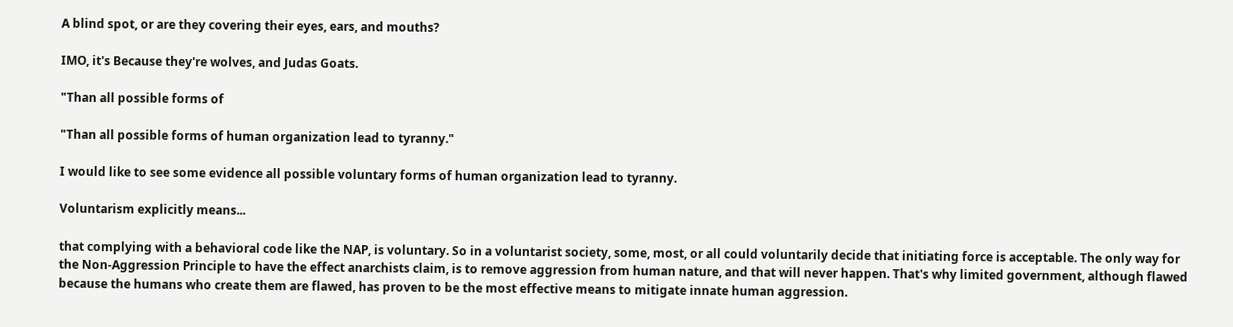A blind spot, or are they covering their eyes, ears, and mouths?

IMO, it's Because they're wolves, and Judas Goats.

"Than all possible forms of

"Than all possible forms of human organization lead to tyranny."

I would like to see some evidence all possible voluntary forms of human organization lead to tyranny.

Voluntarism explicitly means...

that complying with a behavioral code like the NAP, is voluntary. So in a voluntarist society, some, most, or all could voluntarily decide that initiating force is acceptable. The only way for the Non-Aggression Principle to have the effect anarchists claim, is to remove aggression from human nature, and that will never happen. That's why limited government, although flawed because the humans who create them are flawed, has proven to be the most effective means to mitigate innate human aggression.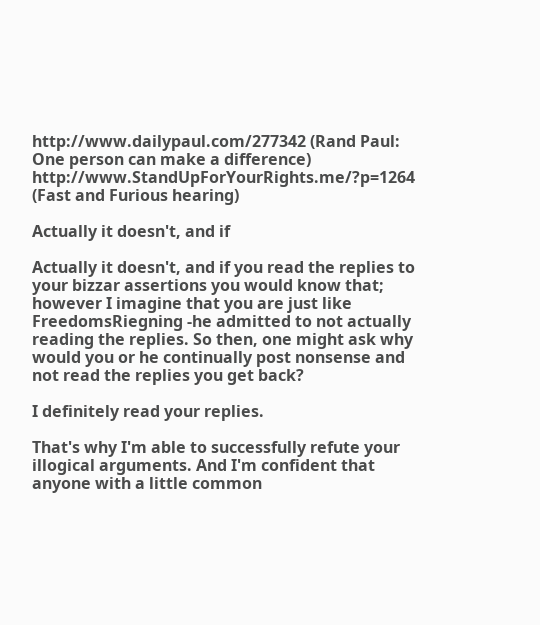http://www.dailypaul.com/277342 (Rand Paul: One person can make a difference)
http://www.StandUpForYourRights.me/?p=1264 (Fast and Furious hearing)

Actually it doesn't, and if

Actually it doesn't, and if you read the replies to your bizzar assertions you would know that; however I imagine that you are just like FreedomsRiegning -he admitted to not actually reading the replies. So then, one might ask why would you or he continually post nonsense and not read the replies you get back?

I definitely read your replies.

That's why I'm able to successfully refute your illogical arguments. And I'm confident that anyone with a little common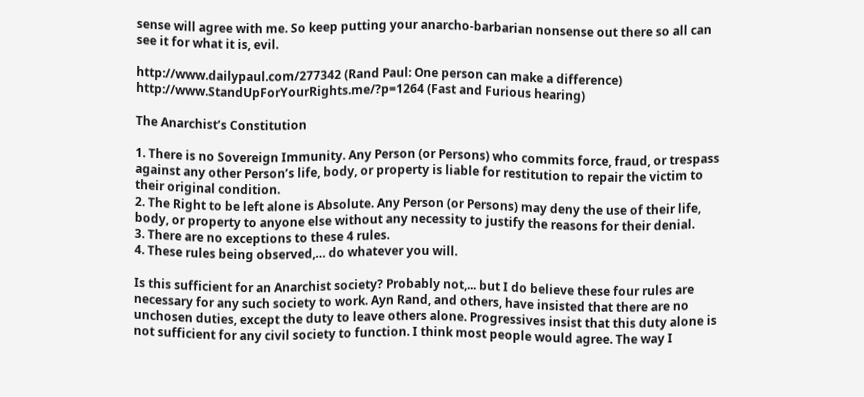sense will agree with me. So keep putting your anarcho-barbarian nonsense out there so all can see it for what it is, evil.

http://www.dailypaul.com/277342 (Rand Paul: One person can make a difference)
http://www.StandUpForYourRights.me/?p=1264 (Fast and Furious hearing)

The Anarchist’s Constitution

1. There is no Sovereign Immunity. Any Person (or Persons) who commits force, fraud, or trespass against any other Person’s life, body, or property is liable for restitution to repair the victim to their original condition.
2. The Right to be left alone is Absolute. Any Person (or Persons) may deny the use of their life, body, or property to anyone else without any necessity to justify the reasons for their denial.
3. There are no exceptions to these 4 rules.
4. These rules being observed,… do whatever you will.

Is this sufficient for an Anarchist society? Probably not,... but I do believe these four rules are necessary for any such society to work. Ayn Rand, and others, have insisted that there are no unchosen duties, except the duty to leave others alone. Progressives insist that this duty alone is not sufficient for any civil society to function. I think most people would agree. The way I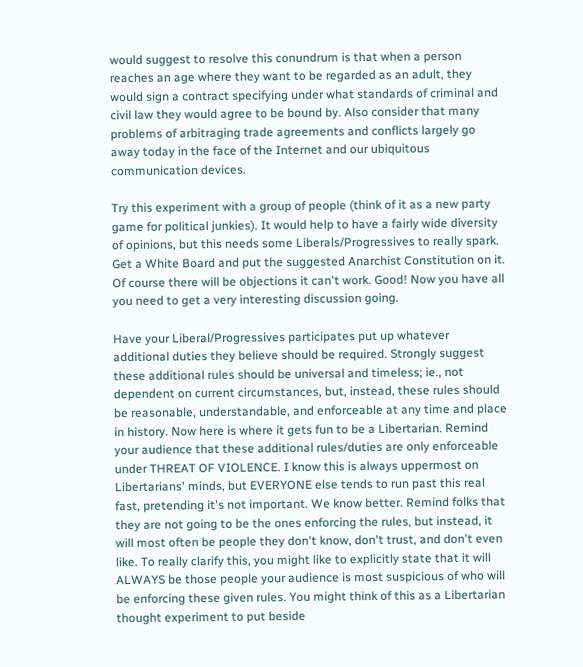would suggest to resolve this conundrum is that when a person reaches an age where they want to be regarded as an adult, they would sign a contract specifying under what standards of criminal and civil law they would agree to be bound by. Also consider that many problems of arbitraging trade agreements and conflicts largely go away today in the face of the Internet and our ubiquitous communication devices.

Try this experiment with a group of people (think of it as a new party game for political junkies). It would help to have a fairly wide diversity of opinions, but this needs some Liberals/Progressives to really spark. Get a White Board and put the suggested Anarchist Constitution on it. Of course there will be objections it can't work. Good! Now you have all you need to get a very interesting discussion going.

Have your Liberal/Progressives participates put up whatever additional duties they believe should be required. Strongly suggest these additional rules should be universal and timeless; ie., not dependent on current circumstances, but, instead, these rules should be reasonable, understandable, and enforceable at any time and place in history. Now here is where it gets fun to be a Libertarian. Remind your audience that these additional rules/duties are only enforceable under THREAT OF VIOLENCE. I know this is always uppermost on Libertarians' minds, but EVERYONE else tends to run past this real fast, pretending it's not important. We know better. Remind folks that they are not going to be the ones enforcing the rules, but instead, it will most often be people they don't know, don't trust, and don't even like. To really clarify this, you might like to explicitly state that it will ALWAYS be those people your audience is most suspicious of who will be enforcing these given rules. You might think of this as a Libertarian thought experiment to put beside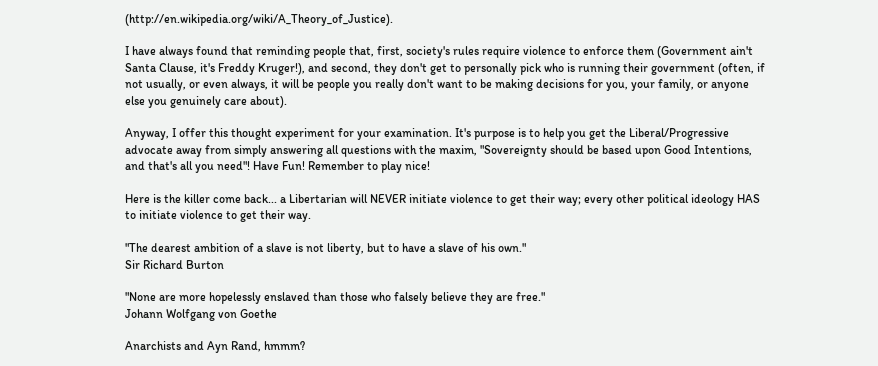(http://en.wikipedia.org/wiki/A_Theory_of_Justice).

I have always found that reminding people that, first, society's rules require violence to enforce them (Government ain't Santa Clause, it's Freddy Kruger!), and second, they don't get to personally pick who is running their government (often, if not usually, or even always, it will be people you really don't want to be making decisions for you, your family, or anyone else you genuinely care about).

Anyway, I offer this thought experiment for your examination. It's purpose is to help you get the Liberal/Progressive advocate away from simply answering all questions with the maxim, "Sovereignty should be based upon Good Intentions, and that's all you need"! Have Fun! Remember to play nice!

Here is the killer come back... a Libertarian will NEVER initiate violence to get their way; every other political ideology HAS to initiate violence to get their way.

"The dearest ambition of a slave is not liberty, but to have a slave of his own."
Sir Richard Burton

"None are more hopelessly enslaved than those who falsely believe they are free."
Johann Wolfgang von Goethe

Anarchists and Ayn Rand, hmmm?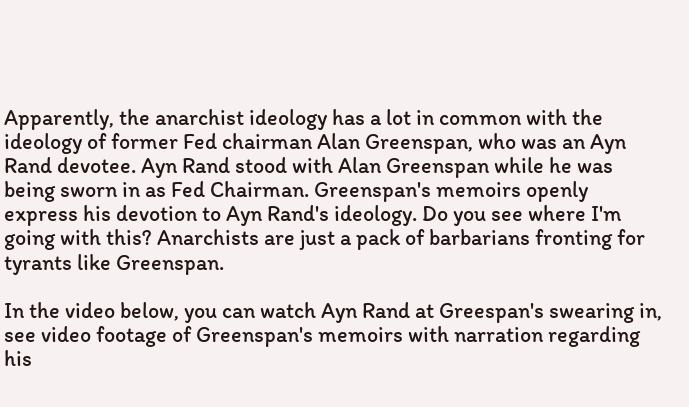Apparently, the anarchist ideology has a lot in common with the ideology of former Fed chairman Alan Greenspan, who was an Ayn Rand devotee. Ayn Rand stood with Alan Greenspan while he was being sworn in as Fed Chairman. Greenspan's memoirs openly express his devotion to Ayn Rand's ideology. Do you see where I'm going with this? Anarchists are just a pack of barbarians fronting for tyrants like Greenspan.

In the video below, you can watch Ayn Rand at Greespan's swearing in, see video footage of Greenspan's memoirs with narration regarding his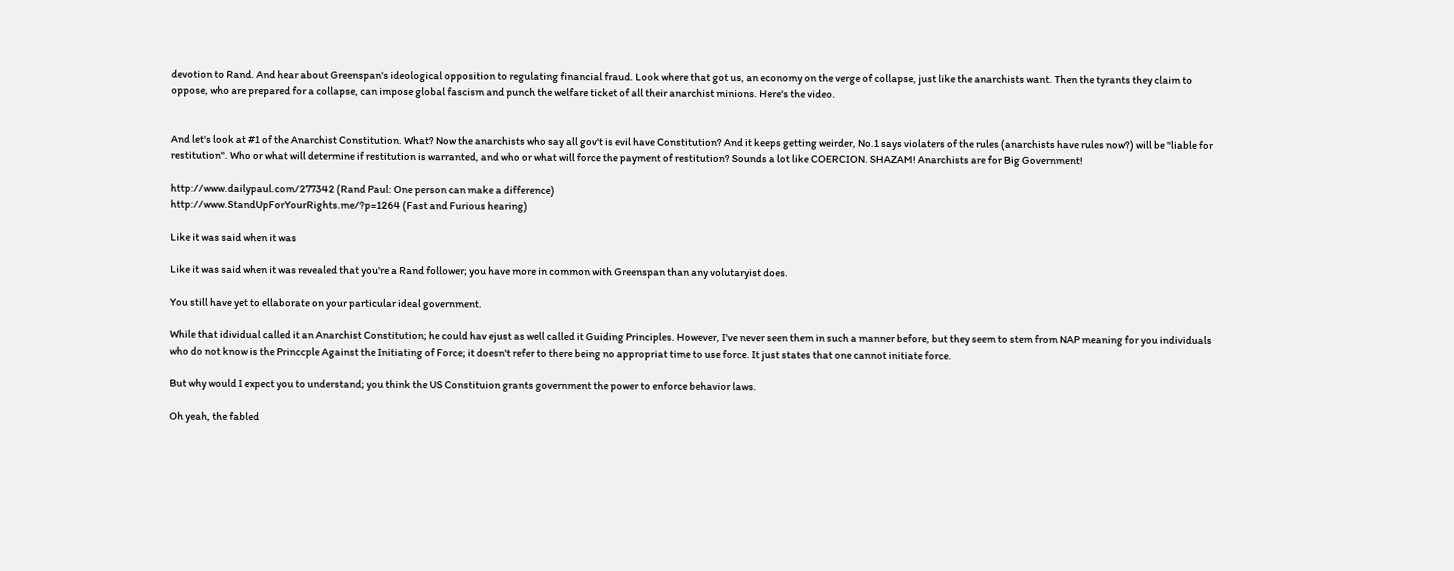devotion to Rand. And hear about Greenspan's ideological opposition to regulating financial fraud. Look where that got us, an economy on the verge of collapse, just like the anarchists want. Then the tyrants they claim to oppose, who are prepared for a collapse, can impose global fascism and punch the welfare ticket of all their anarchist minions. Here's the video.


And let's look at #1 of the Anarchist Constitution. What? Now the anarchists who say all gov't is evil have Constitution? And it keeps getting weirder, No.1 says violaters of the rules (anarchists have rules now?) will be "liable for restitution". Who or what will determine if restitution is warranted, and who or what will force the payment of restitution? Sounds a lot like COERCION. SHAZAM! Anarchists are for Big Government!

http://www.dailypaul.com/277342 (Rand Paul: One person can make a difference)
http://www.StandUpForYourRights.me/?p=1264 (Fast and Furious hearing)

Like it was said when it was

Like it was said when it was revealed that you're a Rand follower; you have more in common with Greenspan than any volutaryist does.

You still have yet to ellaborate on your particular ideal government.

While that idividual called it an Anarchist Constitution; he could hav ejust as well called it Guiding Principles. However, I've never seen them in such a manner before, but they seem to stem from NAP meaning for you individuals who do not know is the Princcple Against the Initiating of Force; it doesn't refer to there being no appropriat time to use force. It just states that one cannot initiate force.

But why would I expect you to understand; you think the US Constituion grants government the power to enforce behavior laws.

Oh yeah, the fabled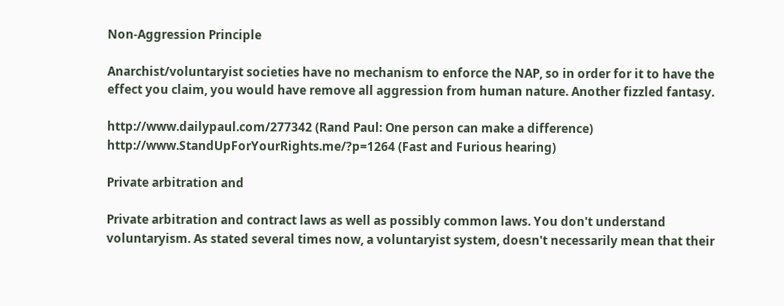Non-Aggression Principle

Anarchist/voluntaryist societies have no mechanism to enforce the NAP, so in order for it to have the effect you claim, you would have remove all aggression from human nature. Another fizzled fantasy.

http://www.dailypaul.com/277342 (Rand Paul: One person can make a difference)
http://www.StandUpForYourRights.me/?p=1264 (Fast and Furious hearing)

Private arbitration and

Private arbitration and contract laws as well as possibly common laws. You don't understand voluntaryism. As stated several times now, a voluntaryist system, doesn't necessarily mean that their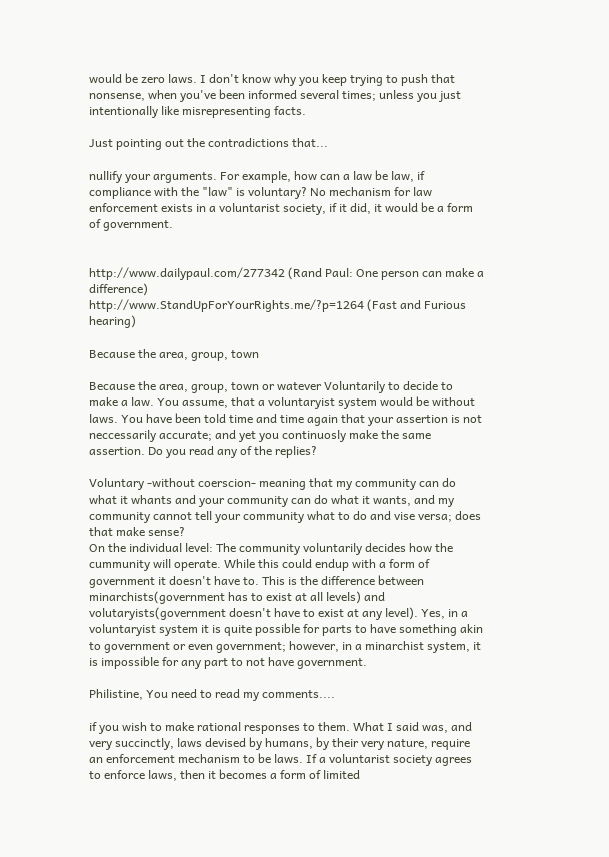would be zero laws. I don't know why you keep trying to push that nonsense, when you've been informed several times; unless you just intentionally like misrepresenting facts.

Just pointing out the contradictions that...

nullify your arguments. For example, how can a law be law, if compliance with the "law" is voluntary? No mechanism for law enforcement exists in a voluntarist society, if it did, it would be a form of government.


http://www.dailypaul.com/277342 (Rand Paul: One person can make a difference)
http://www.StandUpForYourRights.me/?p=1264 (Fast and Furious hearing)

Because the area, group, town

Because the area, group, town or watever Voluntarily to decide to make a law. You assume, that a voluntaryist system would be without laws. You have been told time and time again that your assertion is not neccessarily accurate; and yet you continuosly make the same assertion. Do you read any of the replies?

Voluntary -without coerscion- meaning that my community can do what it whants and your community can do what it wants, and my community cannot tell your community what to do and vise versa; does that make sense?
On the individual level: The community voluntarily decides how the cummunity will operate. While this could endup with a form of government it doesn't have to. This is the difference between minarchists(government has to exist at all levels) and volutaryists(government doesn't have to exist at any level). Yes, in a voluntaryist system it is quite possible for parts to have something akin to government or even government; however, in a minarchist system, it is impossible for any part to not have government.

Philistine, You need to read my comments....

if you wish to make rational responses to them. What I said was, and very succinctly, laws devised by humans, by their very nature, require an enforcement mechanism to be laws. If a voluntarist society agrees to enforce laws, then it becomes a form of limited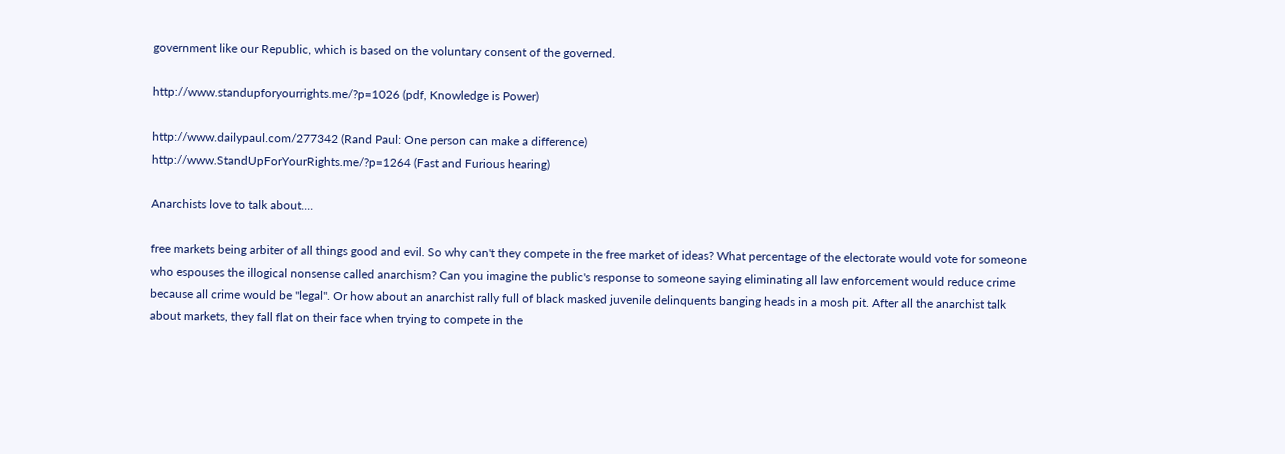government like our Republic, which is based on the voluntary consent of the governed.

http://www.standupforyourrights.me/?p=1026 (pdf, Knowledge is Power)

http://www.dailypaul.com/277342 (Rand Paul: One person can make a difference)
http://www.StandUpForYourRights.me/?p=1264 (Fast and Furious hearing)

Anarchists love to talk about....

free markets being arbiter of all things good and evil. So why can't they compete in the free market of ideas? What percentage of the electorate would vote for someone who espouses the illogical nonsense called anarchism? Can you imagine the public's response to someone saying eliminating all law enforcement would reduce crime because all crime would be "legal". Or how about an anarchist rally full of black masked juvenile delinquents banging heads in a mosh pit. After all the anarchist talk about markets, they fall flat on their face when trying to compete in the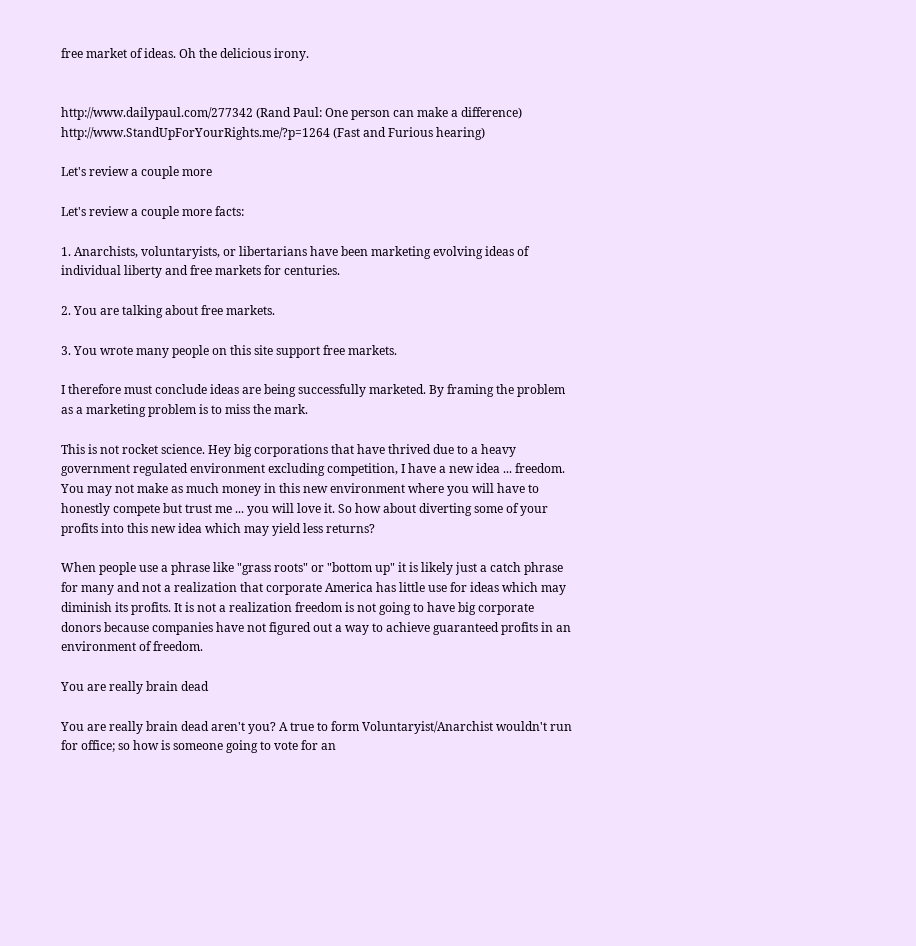free market of ideas. Oh the delicious irony.


http://www.dailypaul.com/277342 (Rand Paul: One person can make a difference)
http://www.StandUpForYourRights.me/?p=1264 (Fast and Furious hearing)

Let's review a couple more

Let's review a couple more facts:

1. Anarchists, voluntaryists, or libertarians have been marketing evolving ideas of individual liberty and free markets for centuries.

2. You are talking about free markets.

3. You wrote many people on this site support free markets.

I therefore must conclude ideas are being successfully marketed. By framing the problem as a marketing problem is to miss the mark.

This is not rocket science. Hey big corporations that have thrived due to a heavy government regulated environment excluding competition, I have a new idea ... freedom. You may not make as much money in this new environment where you will have to honestly compete but trust me ... you will love it. So how about diverting some of your profits into this new idea which may yield less returns?

When people use a phrase like "grass roots" or "bottom up" it is likely just a catch phrase for many and not a realization that corporate America has little use for ideas which may diminish its profits. It is not a realization freedom is not going to have big corporate donors because companies have not figured out a way to achieve guaranteed profits in an environment of freedom.

You are really brain dead

You are really brain dead aren't you? A true to form Voluntaryist/Anarchist wouldn't run for office; so how is someone going to vote for an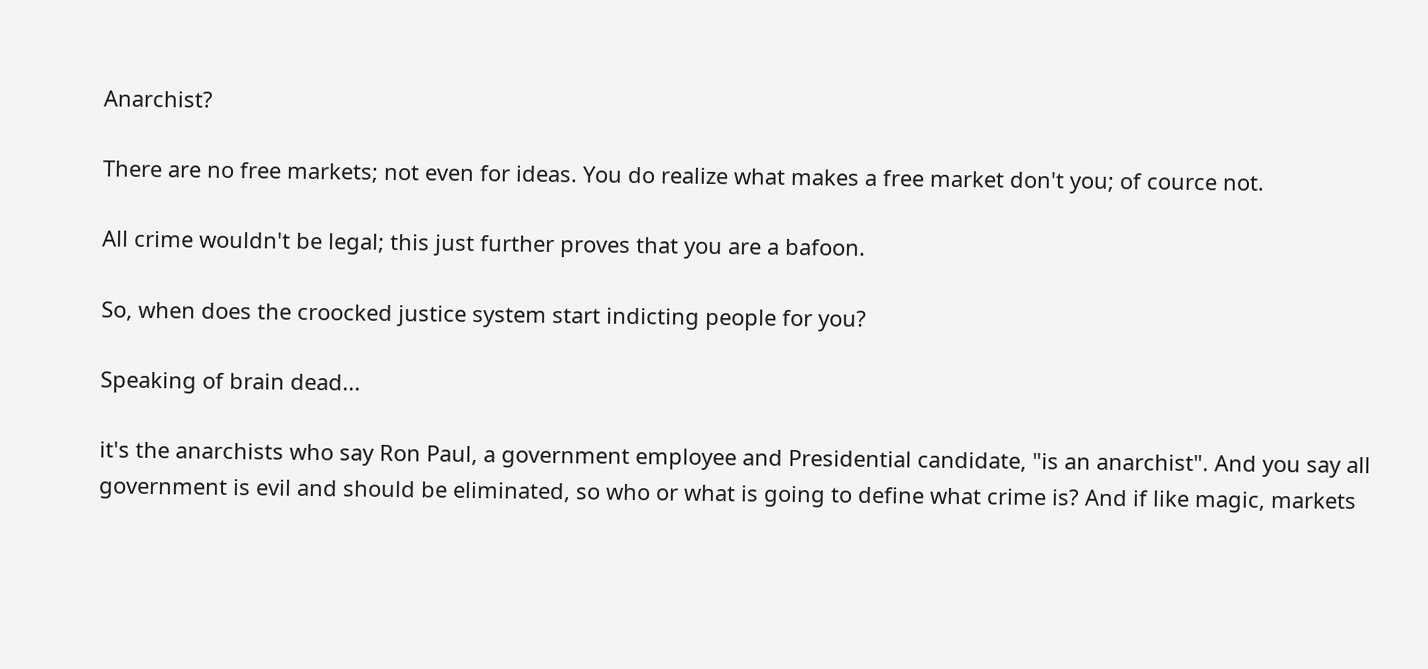Anarchist?

There are no free markets; not even for ideas. You do realize what makes a free market don't you; of cource not.

All crime wouldn't be legal; this just further proves that you are a bafoon.

So, when does the croocked justice system start indicting people for you?

Speaking of brain dead...

it's the anarchists who say Ron Paul, a government employee and Presidential candidate, "is an anarchist". And you say all government is evil and should be eliminated, so who or what is going to define what crime is? And if like magic, markets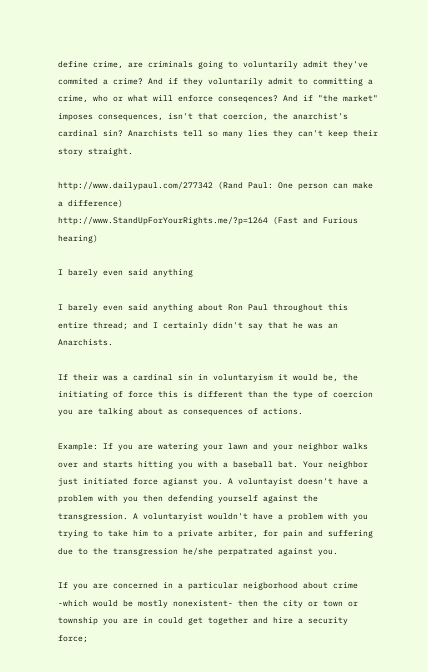define crime, are criminals going to voluntarily admit they've commited a crime? And if they voluntarily admit to committing a crime, who or what will enforce conseqences? And if "the market" imposes consequences, isn't that coercion, the anarchist's cardinal sin? Anarchists tell so many lies they can't keep their story straight.

http://www.dailypaul.com/277342 (Rand Paul: One person can make a difference)
http://www.StandUpForYourRights.me/?p=1264 (Fast and Furious hearing)

I barely even said anything

I barely even said anything about Ron Paul throughout this entire thread; and I certainly didn't say that he was an Anarchists.

If their was a cardinal sin in voluntaryism it would be, the initiating of force this is different than the type of coercion you are talking about as consequences of actions.

Example: If you are watering your lawn and your neighbor walks over and starts hitting you with a baseball bat. Your neighbor just initiated force agianst you. A voluntayist doesn't have a problem with you then defending yourself against the transgression. A voluntaryist wouldn't have a problem with you trying to take him to a private arbiter, for pain and suffering due to the transgression he/she perpatrated against you.

If you are concerned in a particular neigborhood about crime -which would be mostly nonexistent- then the city or town or township you are in could get together and hire a security force;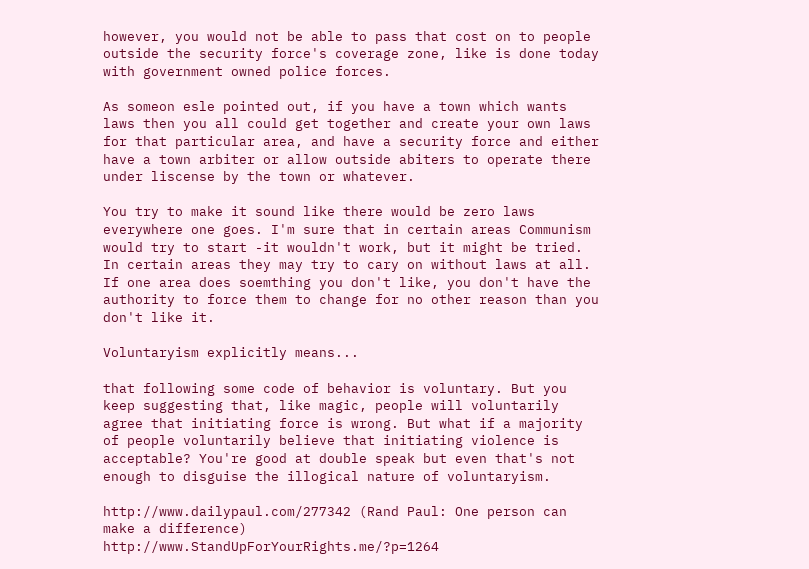however, you would not be able to pass that cost on to people outside the security force's coverage zone, like is done today with government owned police forces.

As someon esle pointed out, if you have a town which wants laws then you all could get together and create your own laws for that particular area, and have a security force and either have a town arbiter or allow outside abiters to operate there under liscense by the town or whatever.

You try to make it sound like there would be zero laws everywhere one goes. I'm sure that in certain areas Communism would try to start -it wouldn't work, but it might be tried. In certain areas they may try to cary on without laws at all. If one area does soemthing you don't like, you don't have the authority to force them to change for no other reason than you don't like it.

Voluntaryism explicitly means...

that following some code of behavior is voluntary. But you keep suggesting that, like magic, people will voluntarily agree that initiating force is wrong. But what if a majority of people voluntarily believe that initiating violence is acceptable? You're good at double speak but even that's not enough to disguise the illogical nature of voluntaryism.

http://www.dailypaul.com/277342 (Rand Paul: One person can make a difference)
http://www.StandUpForYourRights.me/?p=1264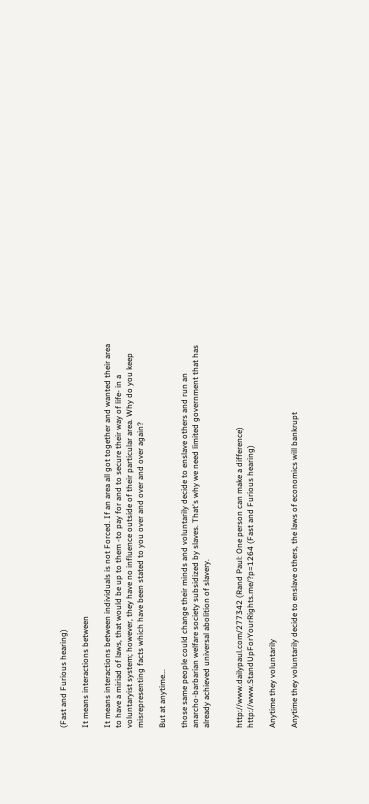(Fast and Furious hearing)

It means interactions between

It means interactions between individuals is not Forced. If an area all got together and wanted their area to have a miriad of laws, that would be up to them -to pay for and to secure their way of life- in a voluntaryist system; however, they have no influence outside of their particular area. Why do you keep misrepresenting facts which have been stated to you over and over and over again?

But at anytime...

those same people could change their minds and voluntarily decide to enslave others and run an anarcho-barbarian welfare society subsidized by slaves. That's why we need limited government that has already achieved universal abolition of slavery.


http://www.dailypaul.com/277342 (Rand Paul: One person can make a difference)
http://www.StandUpForYourRights.me/?p=1264 (Fast and Furious hearing)

Anytime they voluntarily

Anytime they voluntarily decide to enslave others, the laws of economics will bankrupt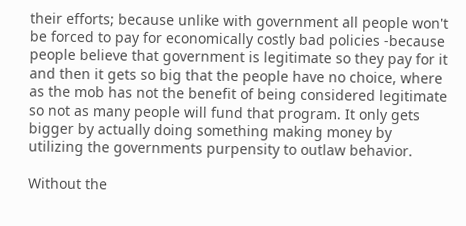their efforts; because unlike with government all people won't be forced to pay for economically costly bad policies -because people believe that government is legitimate so they pay for it and then it gets so big that the people have no choice, where as the mob has not the benefit of being considered legitimate so not as many people will fund that program. It only gets bigger by actually doing something making money by utilizing the governments purpensity to outlaw behavior.

Without the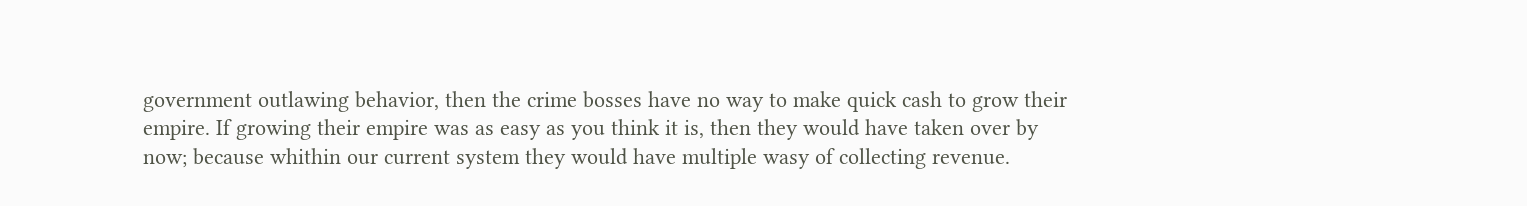government outlawing behavior, then the crime bosses have no way to make quick cash to grow their empire. If growing their empire was as easy as you think it is, then they would have taken over by now; because whithin our current system they would have multiple wasy of collecting revenue.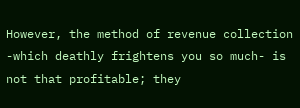However, the method of revenue collection -which deathly frightens you so much- is not that profitable; they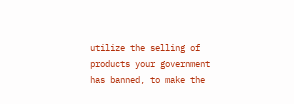utilize the selling of products your government has banned, to make the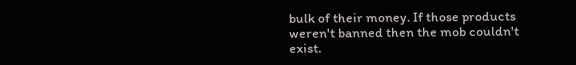bulk of their money. If those products weren't banned then the mob couldn't exist.